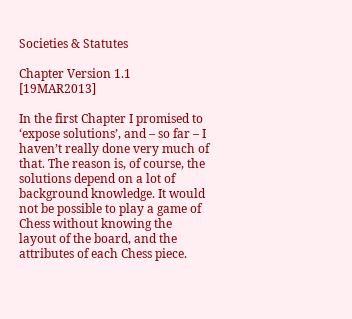Societies & Statutes

Chapter Version 1.1 [19MAR2013]

In the first Chapter I promised to ‘expose solutions’, and – so far – I haven’t really done very much of that. The reason is, of course, the solutions depend on a lot of background knowledge. It would not be possible to play a game of Chess without knowing the layout of the board, and the attributes of each Chess piece.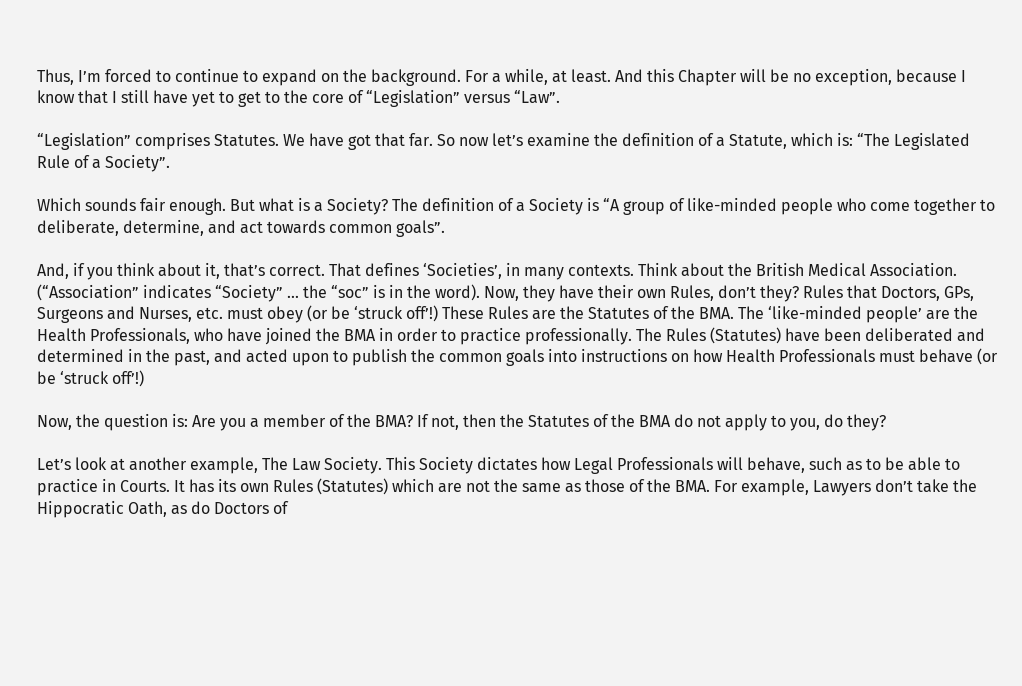Thus, I’m forced to continue to expand on the background. For a while, at least. And this Chapter will be no exception, because I know that I still have yet to get to the core of “Legislation” versus “Law”.

“Legislation” comprises Statutes. We have got that far. So now let’s examine the definition of a Statute, which is: “The Legislated Rule of a Society”.

Which sounds fair enough. But what is a Society? The definition of a Society is “A group of like-minded people who come together to deliberate, determine, and act towards common goals”.

And, if you think about it, that’s correct. That defines ‘Societies’, in many contexts. Think about the British Medical Association. (“Association” indicates “Society” ... the “soc” is in the word). Now, they have their own Rules, don’t they? Rules that Doctors, GPs, Surgeons and Nurses, etc. must obey (or be ‘struck off’!) These Rules are the Statutes of the BMA. The ‘like-minded people’ are the Health Professionals, who have joined the BMA in order to practice professionally. The Rules (Statutes) have been deliberated and determined in the past, and acted upon to publish the common goals into instructions on how Health Professionals must behave (or be ‘struck off’!)

Now, the question is: Are you a member of the BMA? If not, then the Statutes of the BMA do not apply to you, do they?

Let’s look at another example, The Law Society. This Society dictates how Legal Professionals will behave, such as to be able to practice in Courts. It has its own Rules (Statutes) which are not the same as those of the BMA. For example, Lawyers don’t take the Hippocratic Oath, as do Doctors of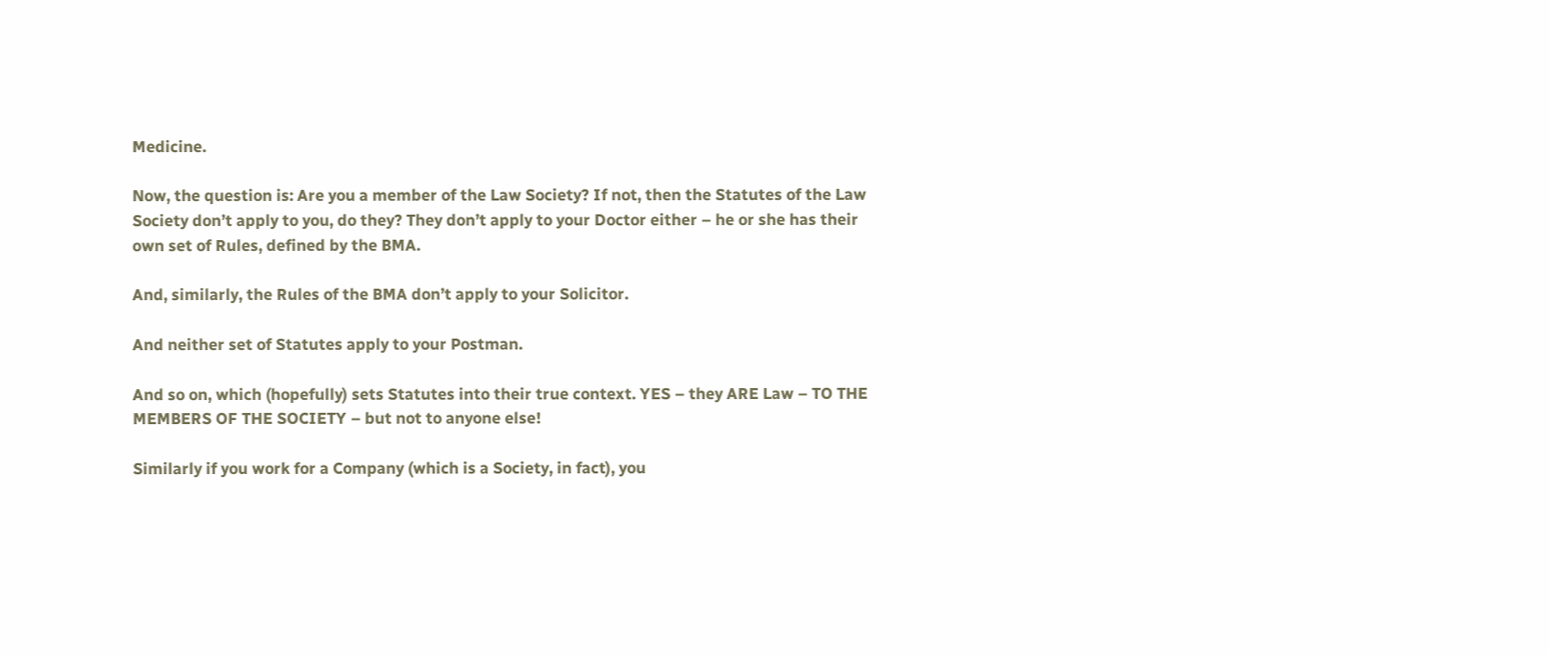Medicine.

Now, the question is: Are you a member of the Law Society? If not, then the Statutes of the Law Society don’t apply to you, do they? They don’t apply to your Doctor either – he or she has their own set of Rules, defined by the BMA.

And, similarly, the Rules of the BMA don’t apply to your Solicitor.

And neither set of Statutes apply to your Postman.

And so on, which (hopefully) sets Statutes into their true context. YES – they ARE Law – TO THE MEMBERS OF THE SOCIETY – but not to anyone else!

Similarly if you work for a Company (which is a Society, in fact), you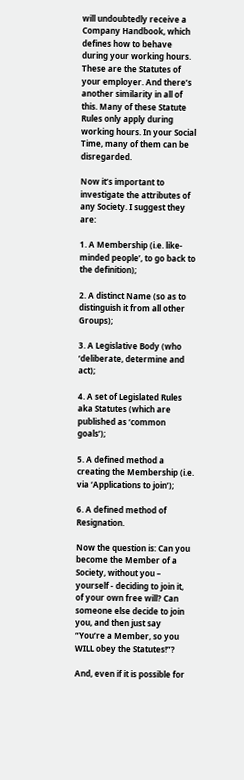will undoubtedly receive a Company Handbook, which defines how to behave during your working hours. These are the Statutes of your employer. And there’s another similarity in all of this. Many of these Statute Rules only apply during working hours. In your Social Time, many of them can be disregarded.

Now it’s important to investigate the attributes of any Society. I suggest they are:

1. A Membership (i.e. like-minded people’, to go back to the definition);

2. A distinct Name (so as to distinguish it from all other Groups);

3. A Legislative Body (who ‘deliberate, determine and act);

4. A set of Legislated Rules aka Statutes (which are published as ‘common goals’);

5. A defined method a creating the Membership (i.e. via ‘Applications to join’);

6. A defined method of Resignation.

Now the question is: Can you become the Member of a Society, without you – yourself - deciding to join it, of your own free will? Can someone else decide to join you, and then just say “You’re a Member, so you WILL obey the Statutes!”?

And, even if it is possible for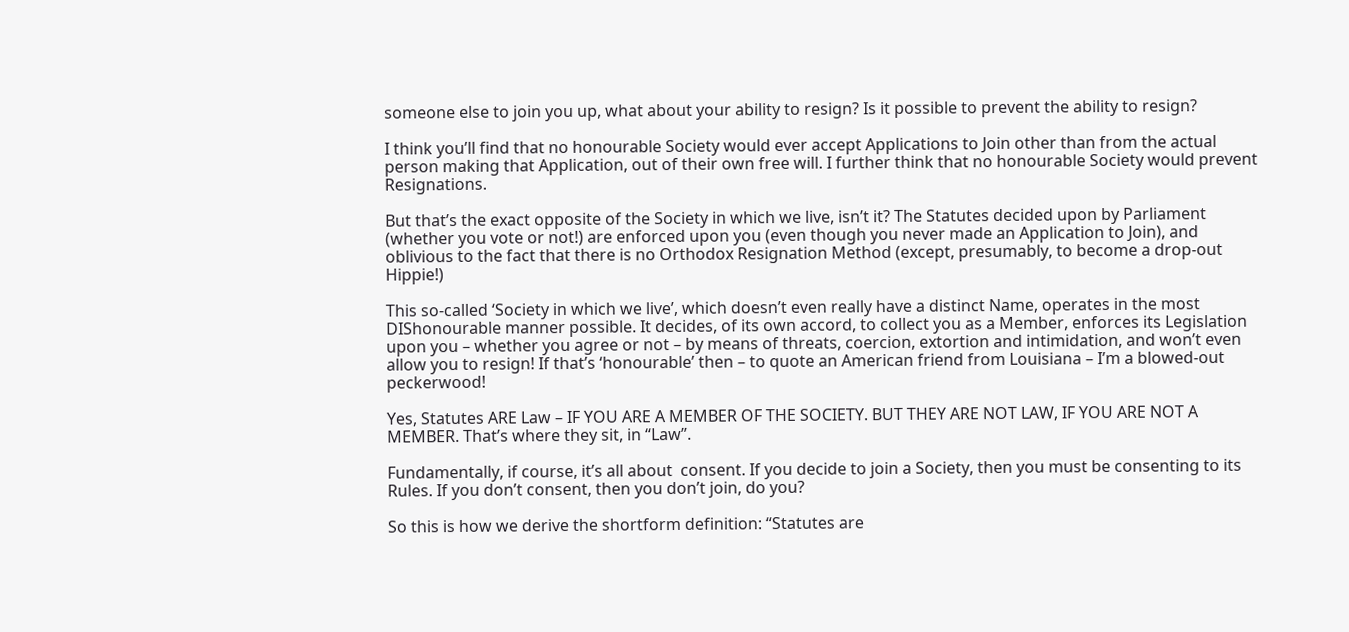someone else to join you up, what about your ability to resign? Is it possible to prevent the ability to resign?

I think you’ll find that no honourable Society would ever accept Applications to Join other than from the actual person making that Application, out of their own free will. I further think that no honourable Society would prevent Resignations.

But that’s the exact opposite of the Society in which we live, isn’t it? The Statutes decided upon by Parliament (whether you vote or not!) are enforced upon you (even though you never made an Application to Join), and oblivious to the fact that there is no Orthodox Resignation Method (except, presumably, to become a drop-out Hippie!)

This so-called ‘Society in which we live’, which doesn’t even really have a distinct Name, operates in the most DIShonourable manner possible. It decides, of its own accord, to collect you as a Member, enforces its Legislation upon you – whether you agree or not – by means of threats, coercion, extortion and intimidation, and won’t even allow you to resign! If that’s ‘honourable’ then – to quote an American friend from Louisiana – I’m a blowed-out peckerwood!

Yes, Statutes ARE Law – IF YOU ARE A MEMBER OF THE SOCIETY. BUT THEY ARE NOT LAW, IF YOU ARE NOT A MEMBER. That’s where they sit, in “Law”.

Fundamentally, if course, it’s all about  consent. If you decide to join a Society, then you must be consenting to its Rules. If you don’t consent, then you don’t join, do you?

So this is how we derive the shortform definition: “Statutes are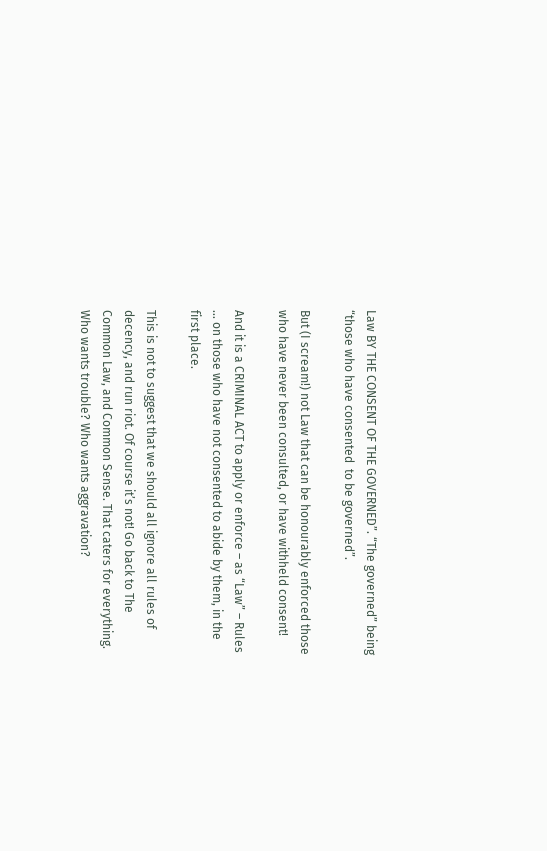Law BY THE CONSENT OF THE GOVERNED”. “The governed” being “those who have consented  to be governed”.

But (I scream!) not Law that can be honourably enforced those who have never been consulted, or have withheld consent!

And it is a CRIMINAL ACT to apply or enforce – as “Law” – Rules ... on those who have not consented to abide by them, in the first place.

This is not to suggest that we should all ignore all rules of decency, and run riot. Of course it’s not! Go back to The Common Law, and Common Sense. That caters for everything. Who wants trouble? Who wants aggravation?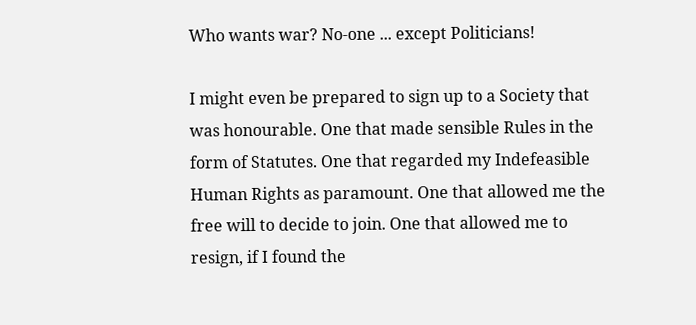Who wants war? No-one ... except Politicians!

I might even be prepared to sign up to a Society that was honourable. One that made sensible Rules in the form of Statutes. One that regarded my Indefeasible Human Rights as paramount. One that allowed me the free will to decide to join. One that allowed me to resign, if I found the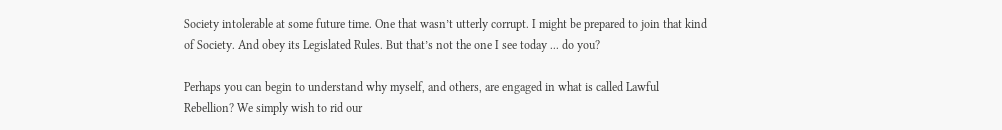Society intolerable at some future time. One that wasn’t utterly corrupt. I might be prepared to join that kind of Society. And obey its Legislated Rules. But that’s not the one I see today ... do you?

Perhaps you can begin to understand why myself, and others, are engaged in what is called Lawful Rebellion? We simply wish to rid our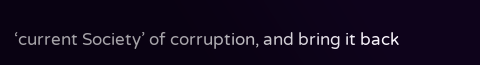‘current Society’ of corruption, and bring it back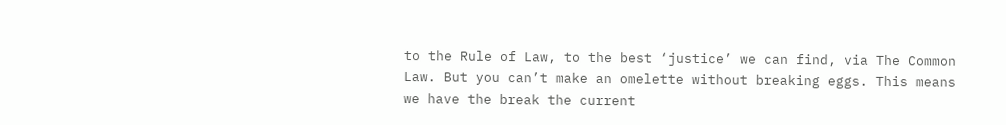to the Rule of Law, to the best ‘justice’ we can find, via The Common Law. But you can’t make an omelette without breaking eggs. This means we have the break the current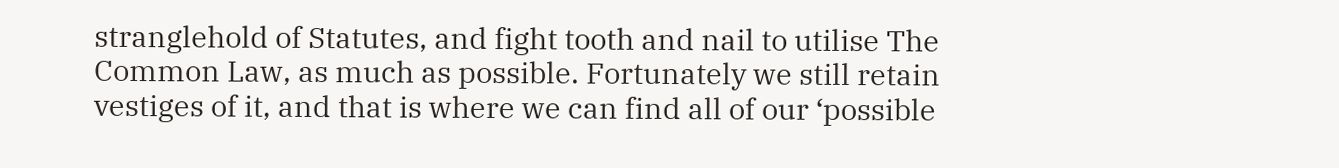stranglehold of Statutes, and fight tooth and nail to utilise The Common Law, as much as possible. Fortunately we still retain vestiges of it, and that is where we can find all of our ‘possible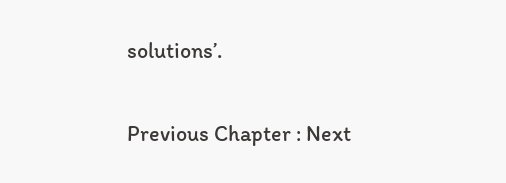solutions’.

Previous Chapter : Next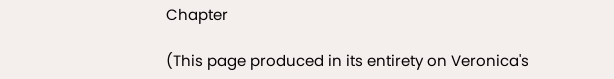Chapter

(This page produced in its entirety on Veronica's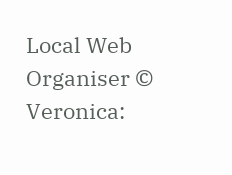Local Web Organiser © Veronica: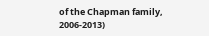of the Chapman family, 2006-2013)